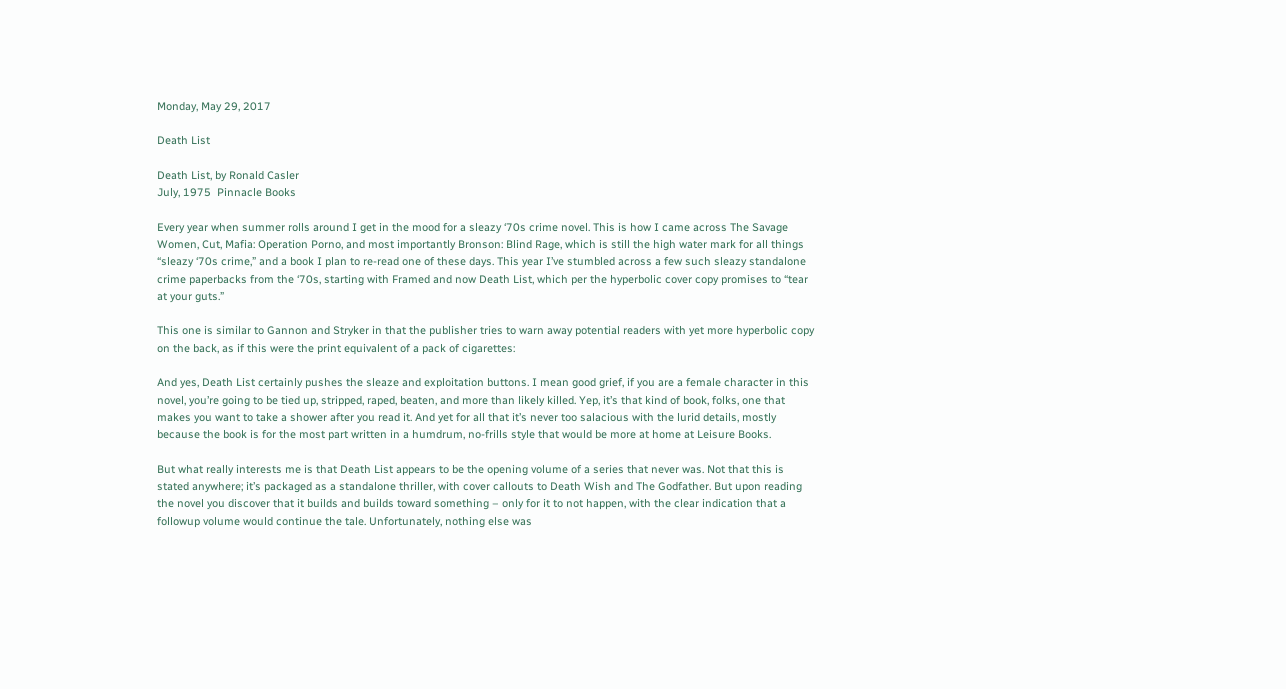Monday, May 29, 2017

Death List

Death List, by Ronald Casler
July, 1975  Pinnacle Books

Every year when summer rolls around I get in the mood for a sleazy ‘70s crime novel. This is how I came across The Savage Women, Cut, Mafia: Operation Porno, and most importantly Bronson: Blind Rage, which is still the high water mark for all things “sleazy ‘70s crime,” and a book I plan to re-read one of these days. This year I’ve stumbled across a few such sleazy standalone crime paperbacks from the ‘70s, starting with Framed and now Death List, which per the hyperbolic cover copy promises to “tear at your guts.”

This one is similar to Gannon and Stryker in that the publisher tries to warn away potential readers with yet more hyperbolic copy on the back, as if this were the print equivalent of a pack of cigarettes:

And yes, Death List certainly pushes the sleaze and exploitation buttons. I mean good grief, if you are a female character in this novel, you’re going to be tied up, stripped, raped, beaten, and more than likely killed. Yep, it’s that kind of book, folks, one that makes you want to take a shower after you read it. And yet for all that it’s never too salacious with the lurid details, mostly because the book is for the most part written in a humdrum, no-frills style that would be more at home at Leisure Books.

But what really interests me is that Death List appears to be the opening volume of a series that never was. Not that this is stated anywhere; it’s packaged as a standalone thriller, with cover callouts to Death Wish and The Godfather. But upon reading the novel you discover that it builds and builds toward something – only for it to not happen, with the clear indication that a followup volume would continue the tale. Unfortunately, nothing else was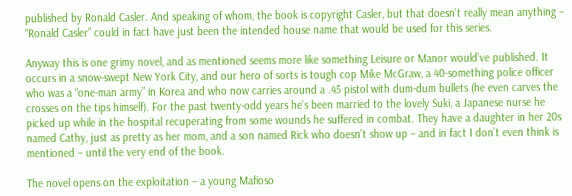published by Ronald Casler. And speaking of whom, the book is copyright Casler, but that doesn’t really mean anything – “Ronald Casler” could in fact have just been the intended house name that would be used for this series.

Anyway this is one grimy novel, and as mentioned seems more like something Leisure or Manor would’ve published. It occurs in a snow-swept New York City, and our hero of sorts is tough cop Mike McGraw, a 40-something police officer who was a “one-man army” in Korea and who now carries around a .45 pistol with dum-dum bullets (he even carves the crosses on the tips himself). For the past twenty-odd years he’s been married to the lovely Suki, a Japanese nurse he picked up while in the hospital recuperating from some wounds he suffered in combat. They have a daughter in her 20s named Cathy, just as pretty as her mom, and a son named Rick who doesn’t show up – and in fact I don’t even think is mentioned – until the very end of the book.

The novel opens on the exploitation – a young Mafioso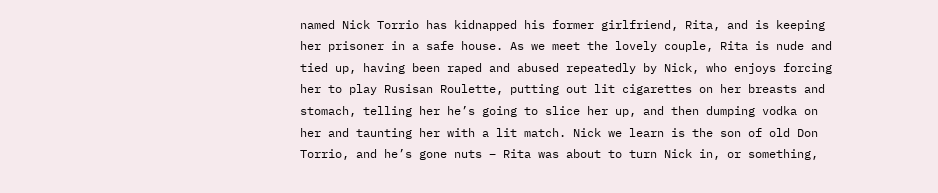named Nick Torrio has kidnapped his former girlfriend, Rita, and is keeping her prisoner in a safe house. As we meet the lovely couple, Rita is nude and tied up, having been raped and abused repeatedly by Nick, who enjoys forcing her to play Rusisan Roulette, putting out lit cigarettes on her breasts and stomach, telling her he’s going to slice her up, and then dumping vodka on her and taunting her with a lit match. Nick we learn is the son of old Don Torrio, and he’s gone nuts – Rita was about to turn Nick in, or something,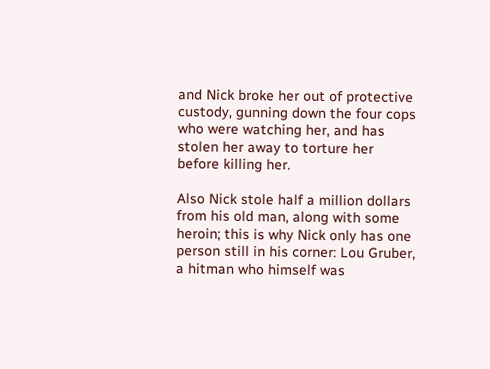and Nick broke her out of protective custody, gunning down the four cops who were watching her, and has stolen her away to torture her before killing her.

Also Nick stole half a million dollars from his old man, along with some heroin; this is why Nick only has one person still in his corner: Lou Gruber, a hitman who himself was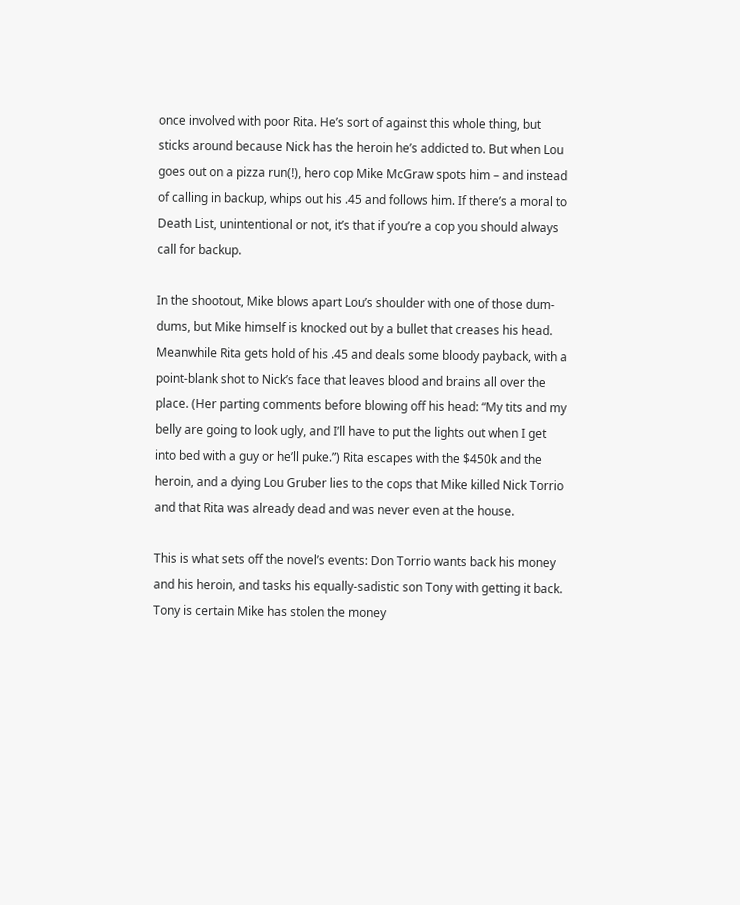once involved with poor Rita. He’s sort of against this whole thing, but sticks around because Nick has the heroin he’s addicted to. But when Lou goes out on a pizza run(!), hero cop Mike McGraw spots him – and instead of calling in backup, whips out his .45 and follows him. If there’s a moral to Death List, unintentional or not, it’s that if you’re a cop you should always call for backup.

In the shootout, Mike blows apart Lou’s shoulder with one of those dum-dums, but Mike himself is knocked out by a bullet that creases his head. Meanwhile Rita gets hold of his .45 and deals some bloody payback, with a point-blank shot to Nick’s face that leaves blood and brains all over the place. (Her parting comments before blowing off his head: “My tits and my belly are going to look ugly, and I’ll have to put the lights out when I get into bed with a guy or he’ll puke.”) Rita escapes with the $450k and the heroin, and a dying Lou Gruber lies to the cops that Mike killed Nick Torrio and that Rita was already dead and was never even at the house.

This is what sets off the novel’s events: Don Torrio wants back his money and his heroin, and tasks his equally-sadistic son Tony with getting it back. Tony is certain Mike has stolen the money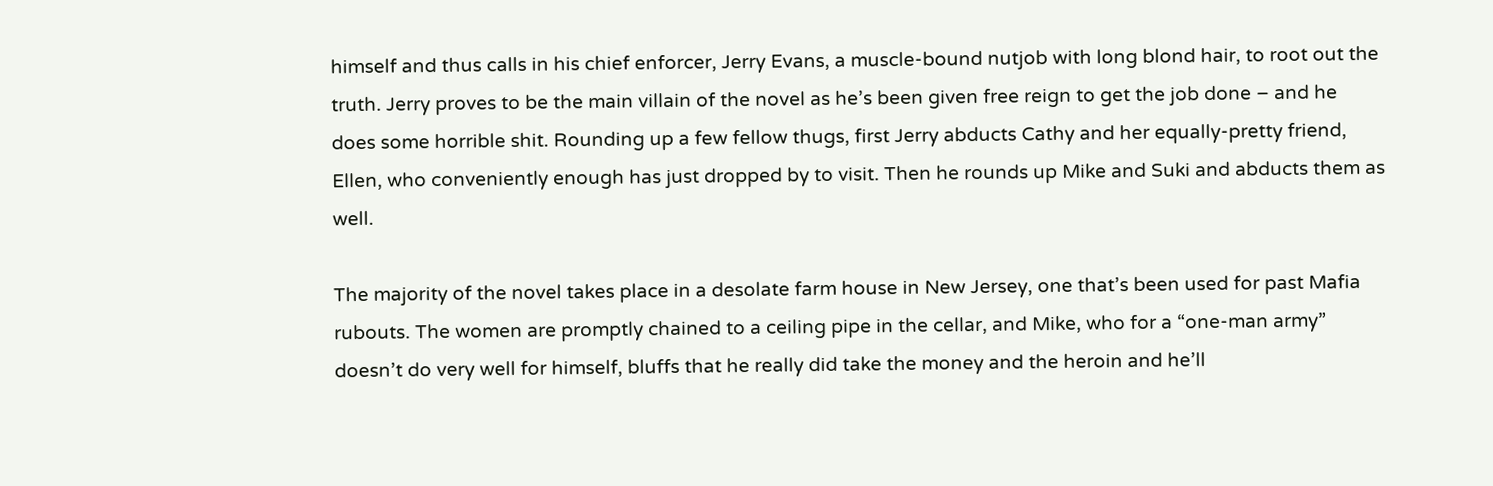himself and thus calls in his chief enforcer, Jerry Evans, a muscle-bound nutjob with long blond hair, to root out the truth. Jerry proves to be the main villain of the novel as he’s been given free reign to get the job done – and he does some horrible shit. Rounding up a few fellow thugs, first Jerry abducts Cathy and her equally-pretty friend, Ellen, who conveniently enough has just dropped by to visit. Then he rounds up Mike and Suki and abducts them as well.

The majority of the novel takes place in a desolate farm house in New Jersey, one that’s been used for past Mafia rubouts. The women are promptly chained to a ceiling pipe in the cellar, and Mike, who for a “one-man army” doesn’t do very well for himself, bluffs that he really did take the money and the heroin and he’ll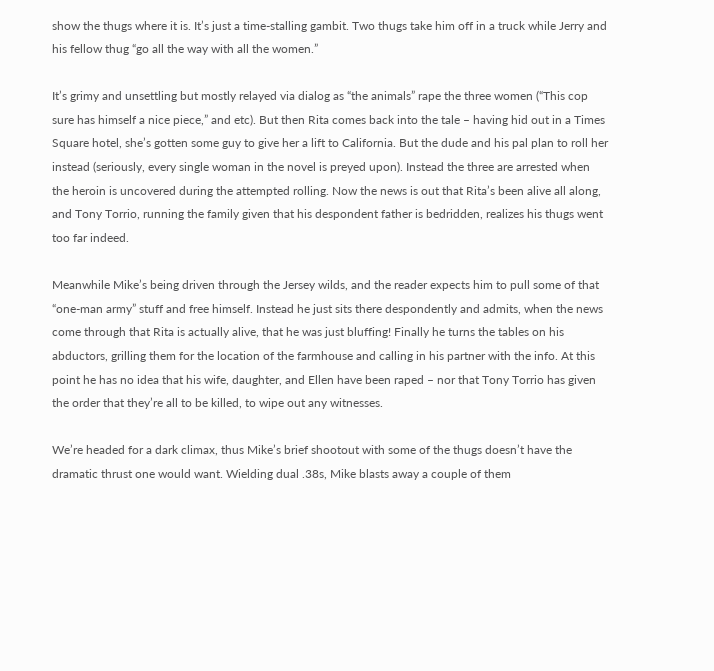show the thugs where it is. It’s just a time-stalling gambit. Two thugs take him off in a truck while Jerry and his fellow thug “go all the way with all the women.”

It’s grimy and unsettling but mostly relayed via dialog as “the animals” rape the three women (“This cop sure has himself a nice piece,” and etc). But then Rita comes back into the tale – having hid out in a Times Square hotel, she’s gotten some guy to give her a lift to California. But the dude and his pal plan to roll her instead (seriously, every single woman in the novel is preyed upon). Instead the three are arrested when the heroin is uncovered during the attempted rolling. Now the news is out that Rita’s been alive all along, and Tony Torrio, running the family given that his despondent father is bedridden, realizes his thugs went too far indeed.

Meanwhile Mike’s being driven through the Jersey wilds, and the reader expects him to pull some of that “one-man army” stuff and free himself. Instead he just sits there despondently and admits, when the news come through that Rita is actually alive, that he was just bluffing! Finally he turns the tables on his abductors, grilling them for the location of the farmhouse and calling in his partner with the info. At this point he has no idea that his wife, daughter, and Ellen have been raped – nor that Tony Torrio has given the order that they’re all to be killed, to wipe out any witnesses.

We’re headed for a dark climax, thus Mike’s brief shootout with some of the thugs doesn’t have the dramatic thrust one would want. Wielding dual .38s, Mike blasts away a couple of them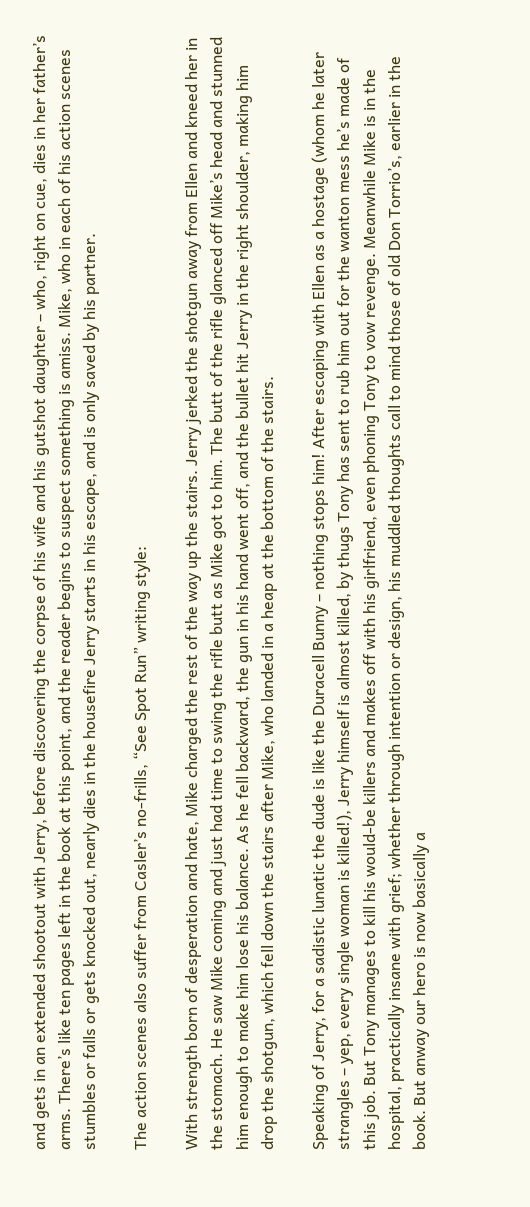and gets in an extended shootout with Jerry, before discovering the corpse of his wife and his gutshot daughter – who, right on cue, dies in her father’s arms. There’s like ten pages left in the book at this point, and the reader begins to suspect something is amiss. Mike, who in each of his action scenes stumbles or falls or gets knocked out, nearly dies in the housefire Jerry starts in his escape, and is only saved by his partner.

The action scenes also suffer from Casler’s no-frills, “See Spot Run” writing style:

With strength born of desperation and hate, Mike charged the rest of the way up the stairs. Jerry jerked the shotgun away from Ellen and kneed her in the stomach. He saw Mike coming and just had time to swing the rifle butt as Mike got to him. The butt of the rifle glanced off Mike’s head and stunned him enough to make him lose his balance. As he fell backward, the gun in his hand went off, and the bullet hit Jerry in the right shoulder, making him drop the shotgun, which fell down the stairs after Mike, who landed in a heap at the bottom of the stairs.

Speaking of Jerry, for a sadistic lunatic the dude is like the Duracell Bunny – nothing stops him! After escaping with Ellen as a hostage (whom he later strangles – yep, every single woman is killed!), Jerry himself is almost killed, by thugs Tony has sent to rub him out for the wanton mess he’s made of this job. But Tony manages to kill his would-be killers and makes off with his girlfriend, even phoning Tony to vow revenge. Meanwhile Mike is in the hospital, practically insane with grief; whether through intention or design, his muddled thoughts call to mind those of old Don Torrio’s, earlier in the book. But anway our hero is now basically a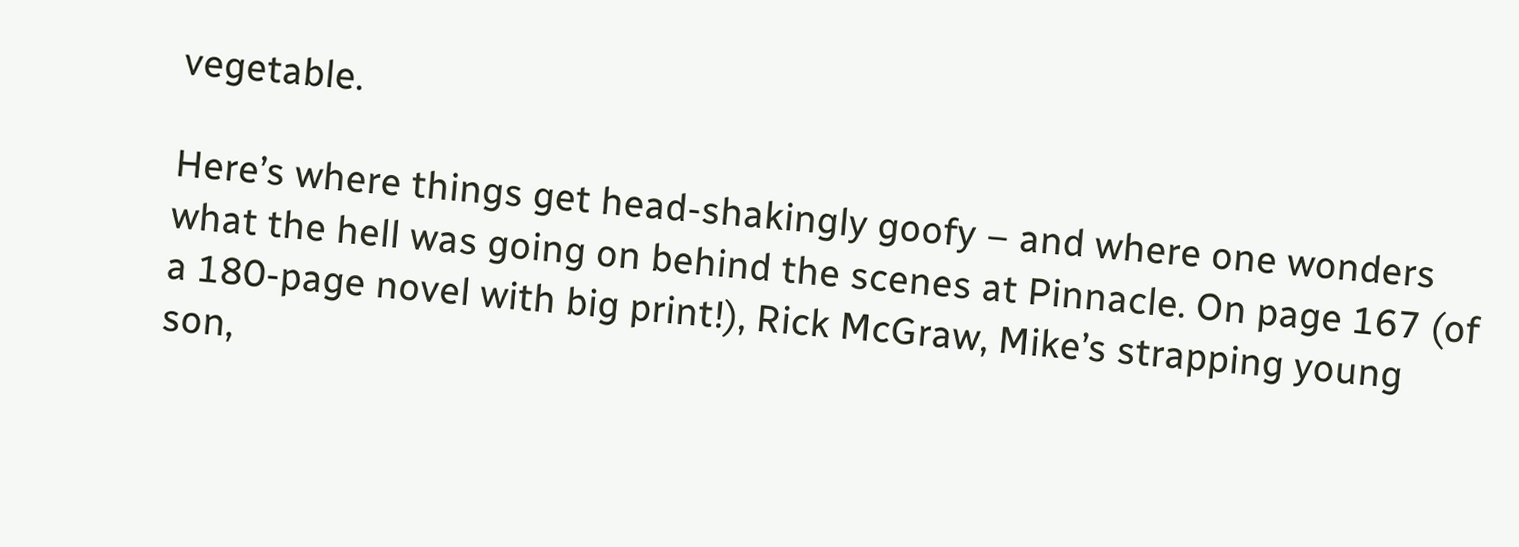vegetable.

Here’s where things get head-shakingly goofy – and where one wonders what the hell was going on behind the scenes at Pinnacle. On page 167 (of a 180-page novel with big print!), Rick McGraw, Mike’s strapping young son,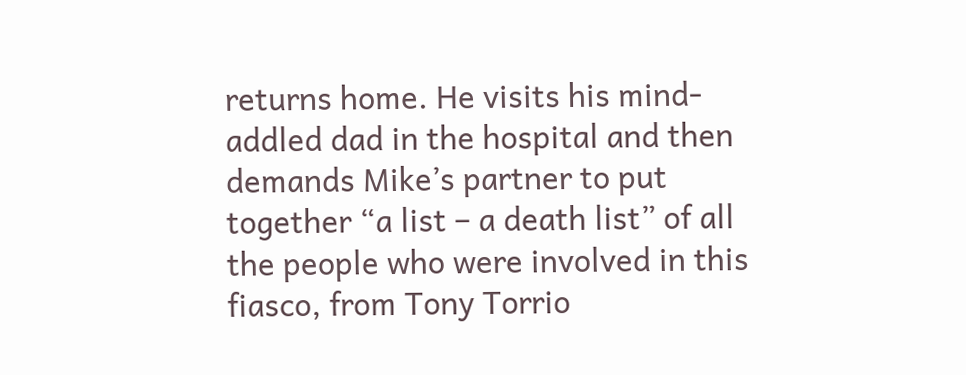returns home. He visits his mind-addled dad in the hospital and then demands Mike’s partner to put together “a list – a death list” of all the people who were involved in this fiasco, from Tony Torrio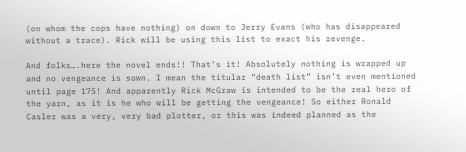(on whom the cops have nothing) on down to Jerry Evans (who has disappeared without a trace). Rick will be using this list to exact his revenge.

And folks….here the novel ends!! That’s it! Absolutely nothing is wrapped up and no vengeance is sown. I mean the titular “death list” isn’t even mentioned until page 175! And apparently Rick McGraw is intended to be the real hero of the yarn, as it is he who will be getting the vengeance! So either Ronald Casler was a very, very bad plotter, or this was indeed planned as the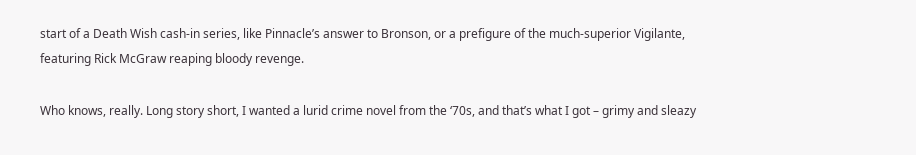start of a Death Wish cash-in series, like Pinnacle’s answer to Bronson, or a prefigure of the much-superior Vigilante, featuring Rick McGraw reaping bloody revenge.

Who knows, really. Long story short, I wanted a lurid crime novel from the ‘70s, and that’s what I got – grimy and sleazy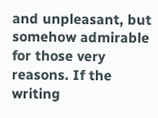and unpleasant, but somehow admirable for those very reasons. If the writing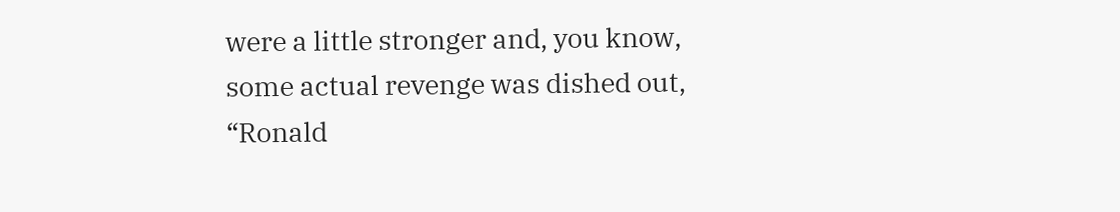were a little stronger and, you know, some actual revenge was dished out, “Ronald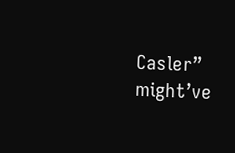Casler” might’ve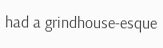had a grindhouse-esque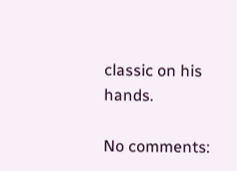classic on his hands.

No comments: